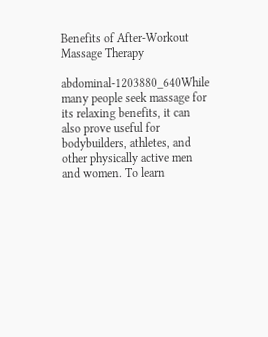Benefits of After-Workout Massage Therapy

abdominal-1203880_640While many people seek massage for its relaxing benefits, it can also prove useful for bodybuilders, athletes, and other physically active men and women. To learn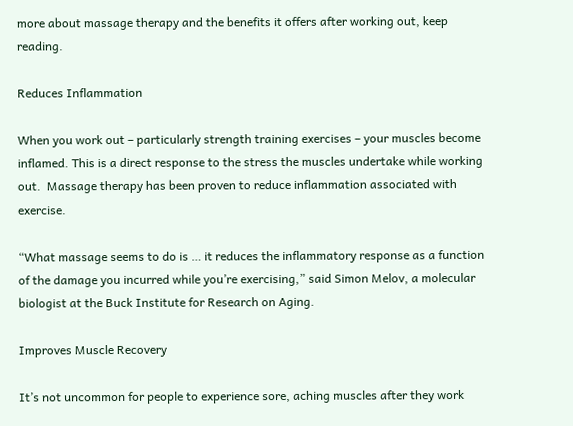more about massage therapy and the benefits it offers after working out, keep reading.

Reduces Inflammation

When you work out – particularly strength training exercises – your muscles become inflamed. This is a direct response to the stress the muscles undertake while working out.  Massage therapy has been proven to reduce inflammation associated with exercise.

“What massage seems to do is … it reduces the inflammatory response as a function of the damage you incurred while you’re exercising,” said Simon Melov, a molecular biologist at the Buck Institute for Research on Aging.

Improves Muscle Recovery

It’s not uncommon for people to experience sore, aching muscles after they work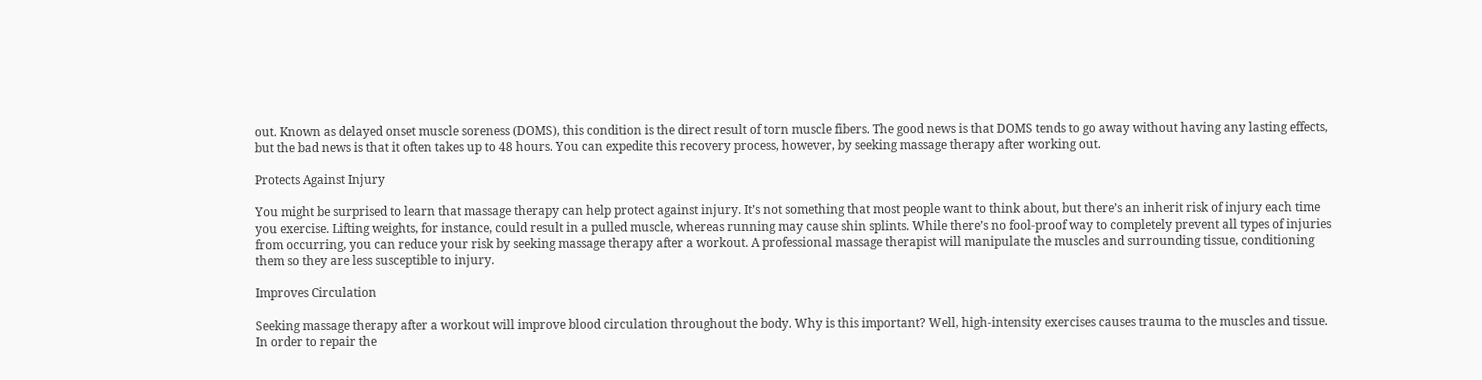out. Known as delayed onset muscle soreness (DOMS), this condition is the direct result of torn muscle fibers. The good news is that DOMS tends to go away without having any lasting effects, but the bad news is that it often takes up to 48 hours. You can expedite this recovery process, however, by seeking massage therapy after working out.

Protects Against Injury

You might be surprised to learn that massage therapy can help protect against injury. It’s not something that most people want to think about, but there’s an inherit risk of injury each time you exercise. Lifting weights, for instance, could result in a pulled muscle, whereas running may cause shin splints. While there’s no fool-proof way to completely prevent all types of injuries from occurring, you can reduce your risk by seeking massage therapy after a workout. A professional massage therapist will manipulate the muscles and surrounding tissue, conditioning them so they are less susceptible to injury.

Improves Circulation

Seeking massage therapy after a workout will improve blood circulation throughout the body. Why is this important? Well, high-intensity exercises causes trauma to the muscles and tissue. In order to repair the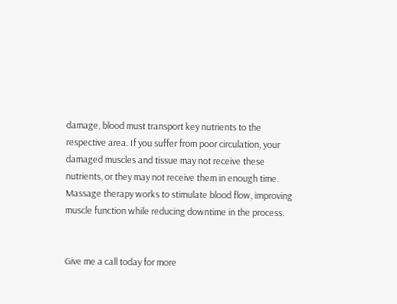damage, blood must transport key nutrients to the respective area. If you suffer from poor circulation, your damaged muscles and tissue may not receive these nutrients, or they may not receive them in enough time. Massage therapy works to stimulate blood flow, improving muscle function while reducing downtime in the process.


Give me a call today for more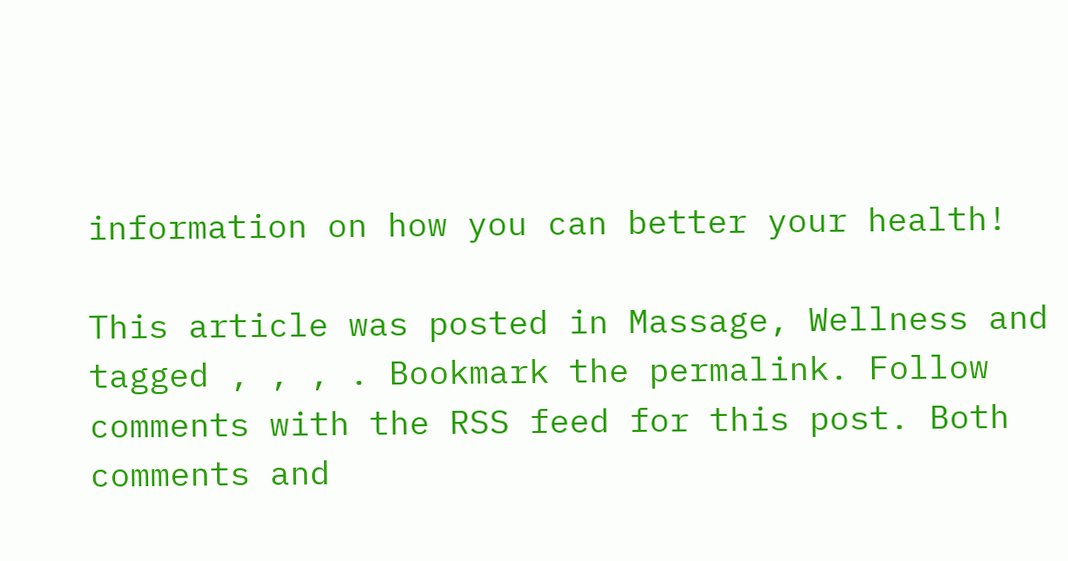information on how you can better your health!

This article was posted in Massage, Wellness and tagged , , , . Bookmark the permalink. Follow comments with the RSS feed for this post. Both comments and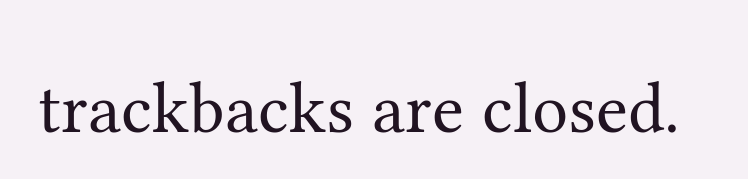trackbacks are closed.